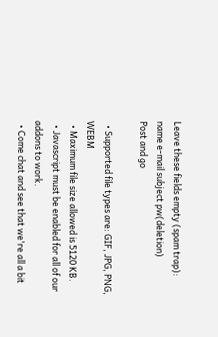Leave these fields empty (spam trap):
name e-mail subject pw(deletion)
Post and go

  • Supported file types are: GIF, JPG, PNG, WEBM
  • Maximum file size allowed is 5120 KB.
  • Javascript must be enabled for all of our addons to work.
  • Come chat and see that we're all a bit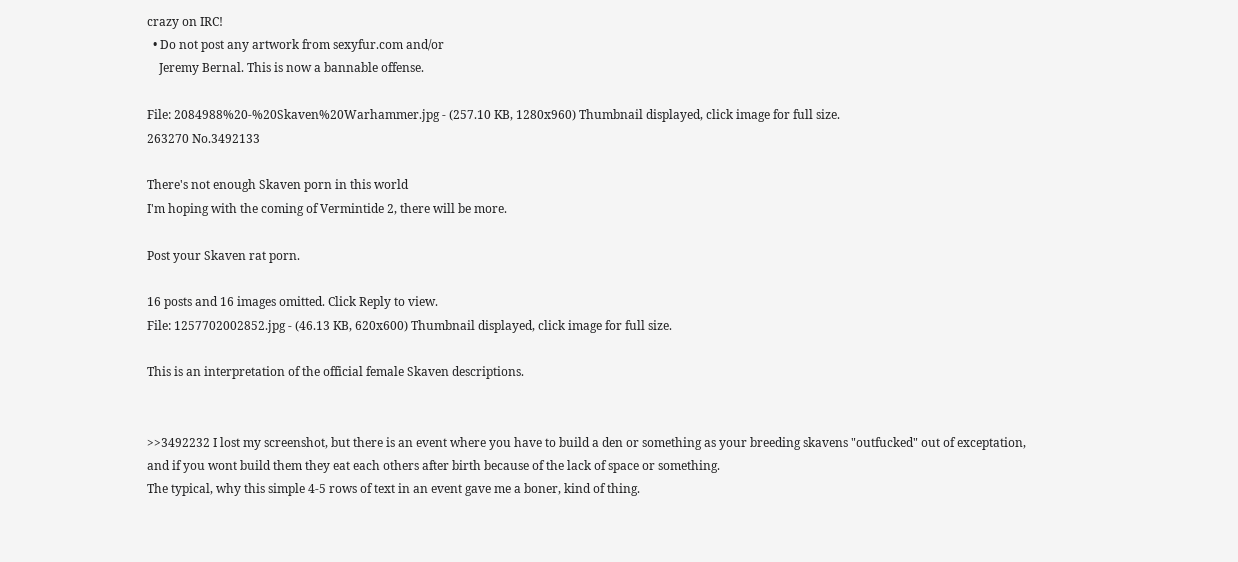crazy on IRC!
  • Do not post any artwork from sexyfur.com and/or
    Jeremy Bernal. This is now a bannable offense.

File: 2084988%20-%20Skaven%20Warhammer.jpg - (257.10 KB, 1280x960) Thumbnail displayed, click image for full size.
263270 No.3492133

There's not enough Skaven porn in this world
I'm hoping with the coming of Vermintide 2, there will be more.

Post your Skaven rat porn.

16 posts and 16 images omitted. Click Reply to view.
File: 1257702002852.jpg - (46.13 KB, 620x600) Thumbnail displayed, click image for full size.

This is an interpretation of the official female Skaven descriptions.


>>3492232 I lost my screenshot, but there is an event where you have to build a den or something as your breeding skavens "outfucked" out of exceptation, and if you wont build them they eat each others after birth because of the lack of space or something.
The typical, why this simple 4-5 rows of text in an event gave me a boner, kind of thing.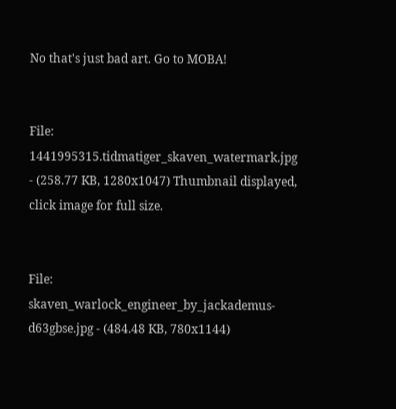No that's just bad art. Go to MOBA!


File: 1441995315.tidmatiger_skaven_watermark.jpg - (258.77 KB, 1280x1047) Thumbnail displayed, click image for full size.


File: skaven_warlock_engineer_by_jackademus-d63gbse.jpg - (484.48 KB, 780x1144)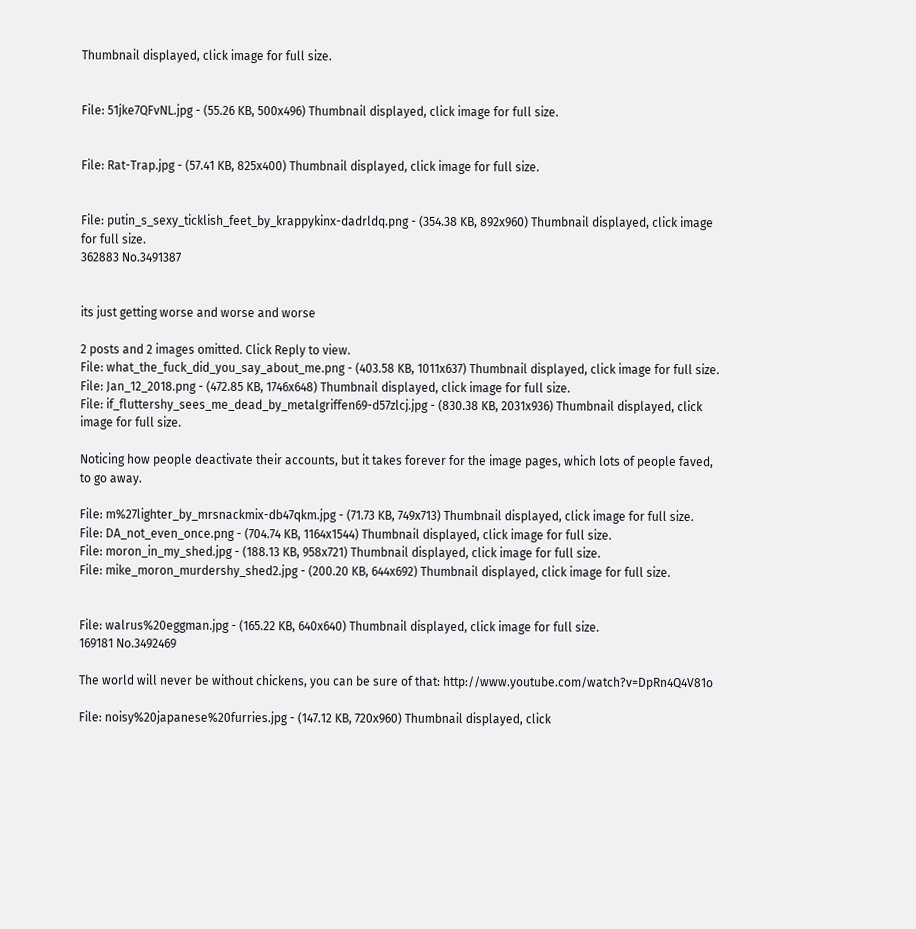Thumbnail displayed, click image for full size.


File: 51jke7QFvNL.jpg - (55.26 KB, 500x496) Thumbnail displayed, click image for full size.


File: Rat-Trap.jpg - (57.41 KB, 825x400) Thumbnail displayed, click image for full size.


File: putin_s_sexy_ticklish_feet_by_krappykinx-dadrldq.png - (354.38 KB, 892x960) Thumbnail displayed, click image for full size.
362883 No.3491387


its just getting worse and worse and worse

2 posts and 2 images omitted. Click Reply to view.
File: what_the_fuck_did_you_say_about_me.png - (403.58 KB, 1011x637) Thumbnail displayed, click image for full size.
File: Jan_12_2018.png - (472.85 KB, 1746x648) Thumbnail displayed, click image for full size.
File: if_fluttershy_sees_me_dead_by_metalgriffen69-d57zlcj.jpg - (830.38 KB, 2031x936) Thumbnail displayed, click image for full size.

Noticing how people deactivate their accounts, but it takes forever for the image pages, which lots of people faved, to go away.

File: m%27lighter_by_mrsnackmix-db47qkm.jpg - (71.73 KB, 749x713) Thumbnail displayed, click image for full size.
File: DA_not_even_once.png - (704.74 KB, 1164x1544) Thumbnail displayed, click image for full size.
File: moron_in_my_shed.jpg - (188.13 KB, 958x721) Thumbnail displayed, click image for full size.
File: mike_moron_murdershy_shed2.jpg - (200.20 KB, 644x692) Thumbnail displayed, click image for full size.


File: walrus%20eggman.jpg - (165.22 KB, 640x640) Thumbnail displayed, click image for full size.
169181 No.3492469

The world will never be without chickens, you can be sure of that: http://www.youtube.com/watch?v=DpRn4Q4V81o

File: noisy%20japanese%20furries.jpg - (147.12 KB, 720x960) Thumbnail displayed, click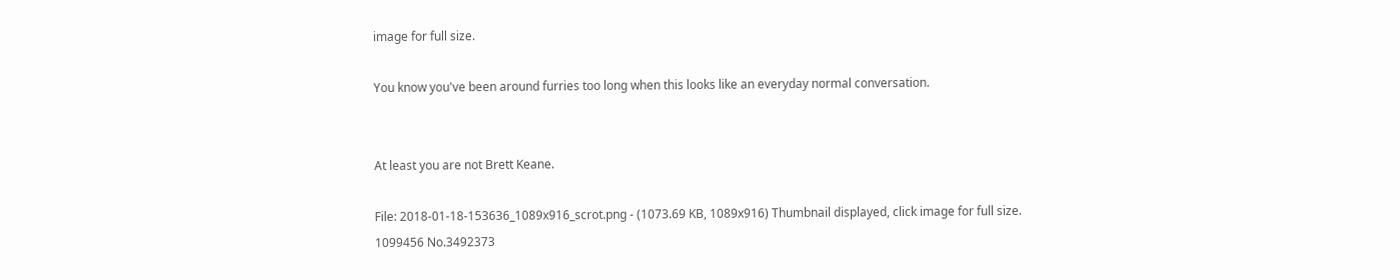image for full size.

You know you've been around furries too long when this looks like an everyday normal conversation.


At least you are not Brett Keane.

File: 2018-01-18-153636_1089x916_scrot.png - (1073.69 KB, 1089x916) Thumbnail displayed, click image for full size.
1099456 No.3492373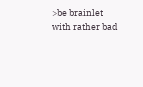>be brainlet with rather bad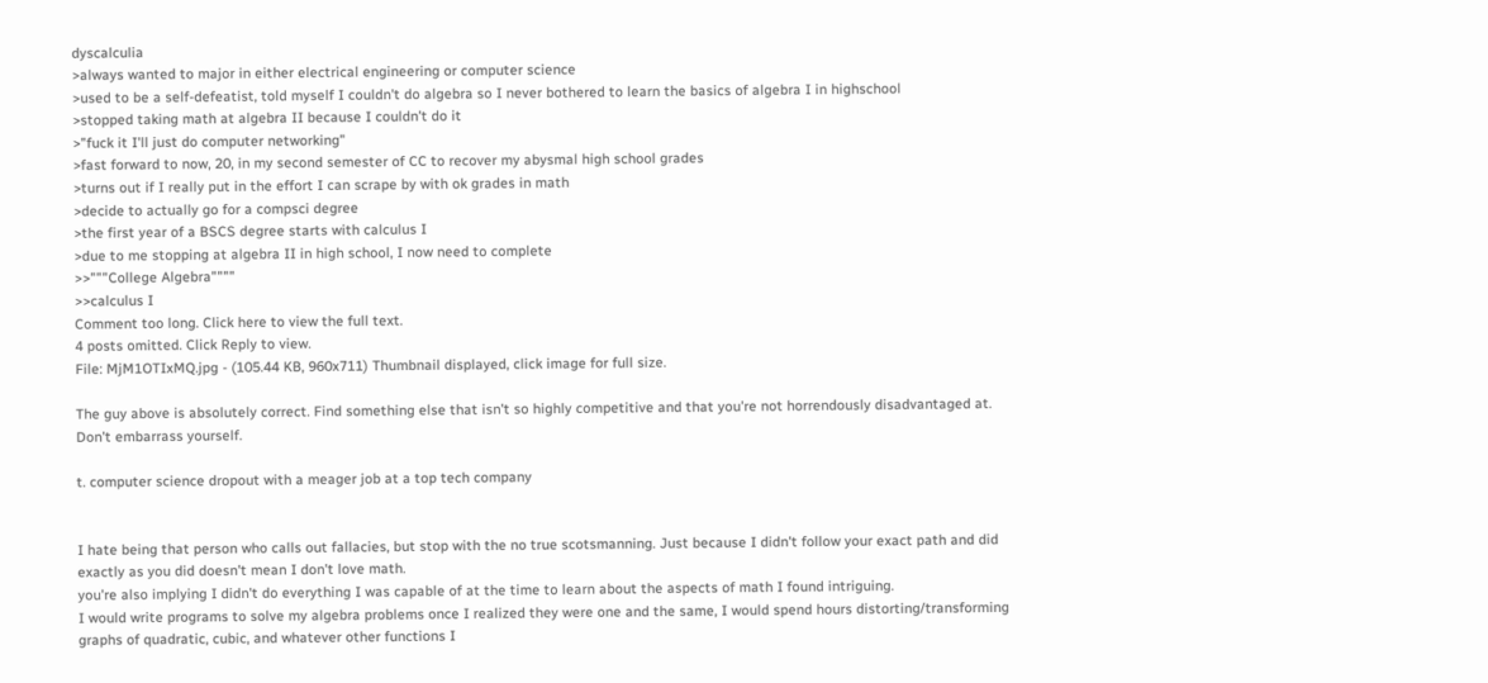dyscalculia
>always wanted to major in either electrical engineering or computer science
>used to be a self-defeatist, told myself I couldn't do algebra so I never bothered to learn the basics of algebra I in highschool
>stopped taking math at algebra II because I couldn't do it
>"fuck it I'll just do computer networking"
>fast forward to now, 20, in my second semester of CC to recover my abysmal high school grades
>turns out if I really put in the effort I can scrape by with ok grades in math
>decide to actually go for a compsci degree
>the first year of a BSCS degree starts with calculus I
>due to me stopping at algebra II in high school, I now need to complete
>>"""College Algebra""""
>>calculus I
Comment too long. Click here to view the full text.
4 posts omitted. Click Reply to view.
File: MjM1OTIxMQ.jpg - (105.44 KB, 960x711) Thumbnail displayed, click image for full size.

The guy above is absolutely correct. Find something else that isn't so highly competitive and that you're not horrendously disadvantaged at. Don't embarrass yourself.

t. computer science dropout with a meager job at a top tech company


I hate being that person who calls out fallacies, but stop with the no true scotsmanning. Just because I didn't follow your exact path and did exactly as you did doesn't mean I don't love math.
you're also implying I didn't do everything I was capable of at the time to learn about the aspects of math I found intriguing.
I would write programs to solve my algebra problems once I realized they were one and the same, I would spend hours distorting/transforming graphs of quadratic, cubic, and whatever other functions I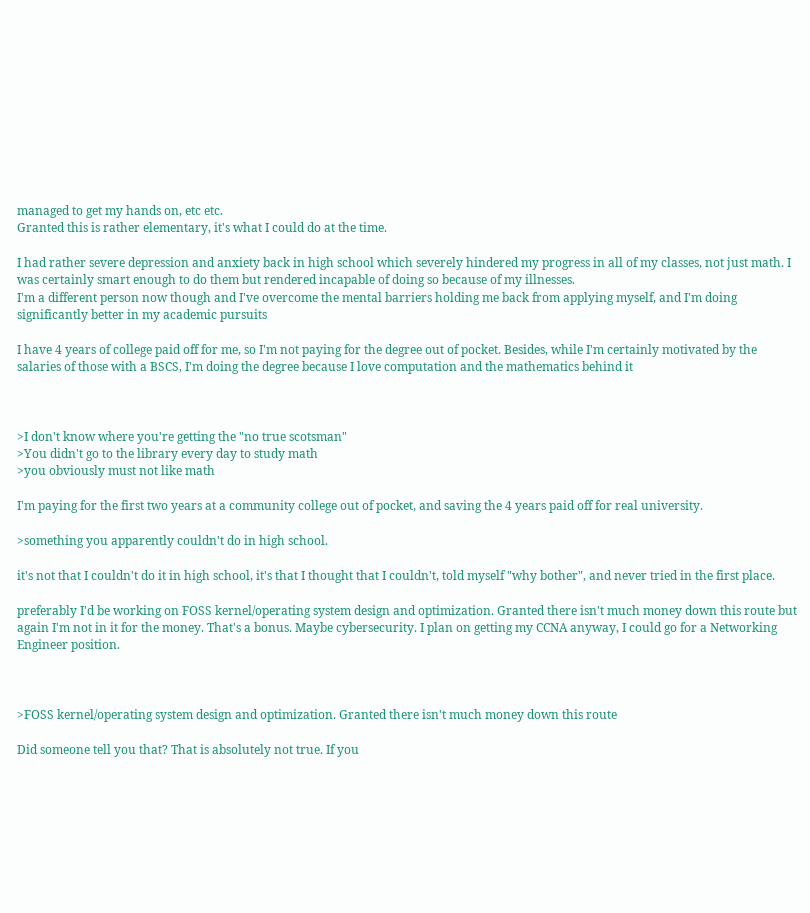managed to get my hands on, etc etc.
Granted this is rather elementary, it's what I could do at the time.

I had rather severe depression and anxiety back in high school which severely hindered my progress in all of my classes, not just math. I was certainly smart enough to do them but rendered incapable of doing so because of my illnesses.
I'm a different person now though and I've overcome the mental barriers holding me back from applying myself, and I'm doing significantly better in my academic pursuits

I have 4 years of college paid off for me, so I'm not paying for the degree out of pocket. Besides, while I'm certainly motivated by the salaries of those with a BSCS, I'm doing the degree because I love computation and the mathematics behind it



>I don't know where you're getting the "no true scotsman"
>You didn't go to the library every day to study math
>you obviously must not like math

I'm paying for the first two years at a community college out of pocket, and saving the 4 years paid off for real university.

>something you apparently couldn't do in high school.

it's not that I couldn't do it in high school, it's that I thought that I couldn't, told myself "why bother", and never tried in the first place.

preferably I'd be working on FOSS kernel/operating system design and optimization. Granted there isn't much money down this route but again I'm not in it for the money. That's a bonus. Maybe cybersecurity. I plan on getting my CCNA anyway, I could go for a Networking Engineer position.



>FOSS kernel/operating system design and optimization. Granted there isn't much money down this route

Did someone tell you that? That is absolutely not true. If you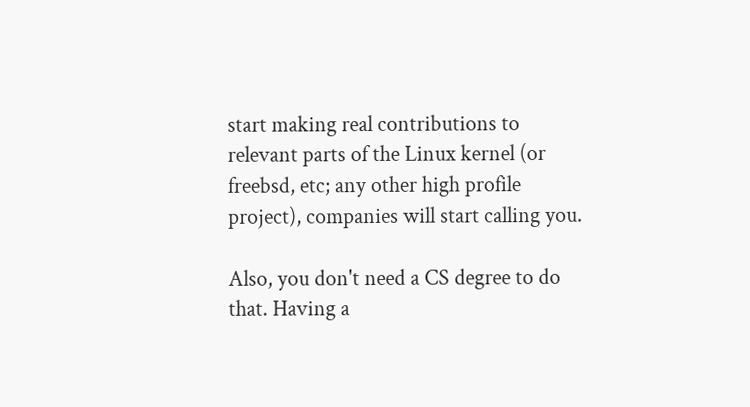start making real contributions to relevant parts of the Linux kernel (or freebsd, etc; any other high profile project), companies will start calling you.

Also, you don't need a CS degree to do that. Having a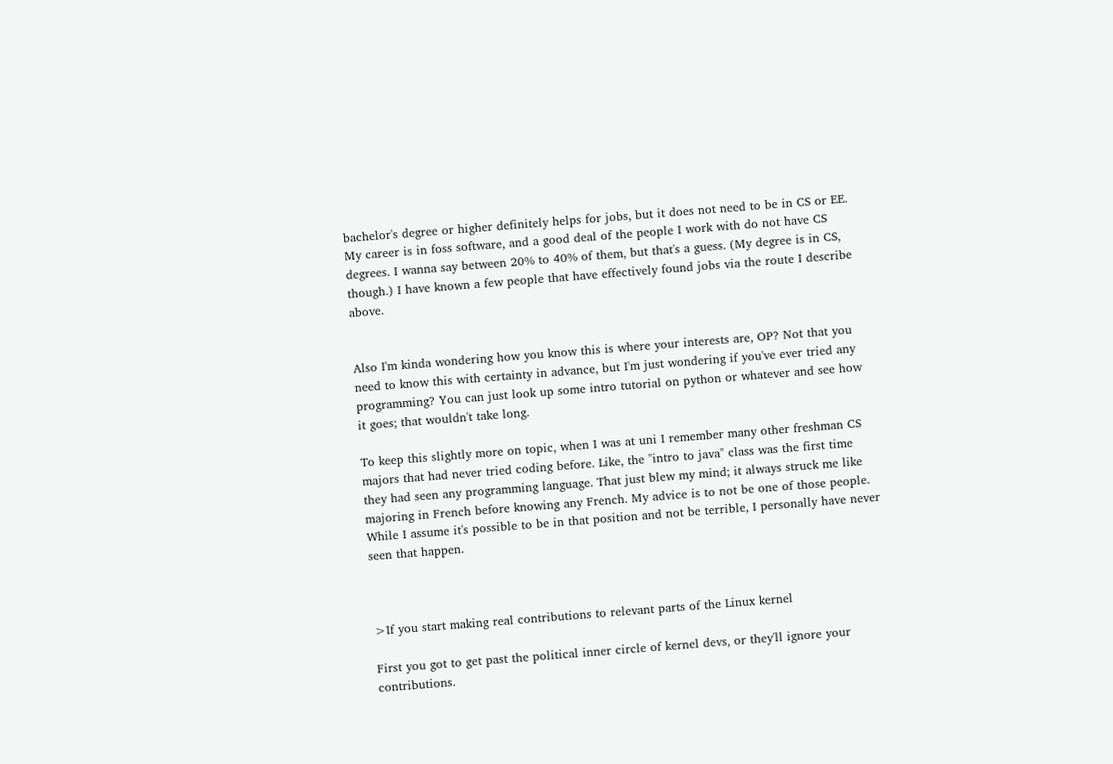bachelor's degree or higher definitely helps for jobs, but it does not need to be in CS or EE. My career is in foss software, and a good deal of the people I work with do not have CS degrees. I wanna say between 20% to 40% of them, but that's a guess. (My degree is in CS, though.) I have known a few people that have effectively found jobs via the route I describe above.


Also I'm kinda wondering how you know this is where your interests are, OP? Not that you need to know this with certainty in advance, but I'm just wondering if you've ever tried any programming? You can just look up some intro tutorial on python or whatever and see how it goes; that wouldn't take long.

To keep this slightly more on topic, when I was at uni I remember many other freshman CS majors that had never tried coding before. Like, the "intro to java" class was the first time they had seen any programming language. That just blew my mind; it always struck me like majoring in French before knowing any French. My advice is to not be one of those people. While I assume it's possible to be in that position and not be terrible, I personally have never seen that happen.



>If you start making real contributions to relevant parts of the Linux kernel

First you got to get past the political inner circle of kernel devs, or they'll ignore your contributions.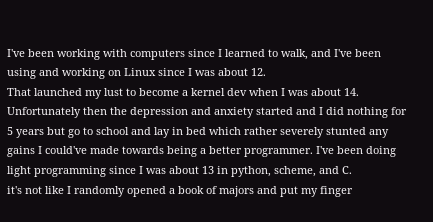I've been working with computers since I learned to walk, and I've been using and working on Linux since I was about 12.
That launched my lust to become a kernel dev when I was about 14. Unfortunately then the depression and anxiety started and I did nothing for 5 years but go to school and lay in bed which rather severely stunted any gains I could've made towards being a better programmer. I've been doing light programming since I was about 13 in python, scheme, and C.
it's not like I randomly opened a book of majors and put my finger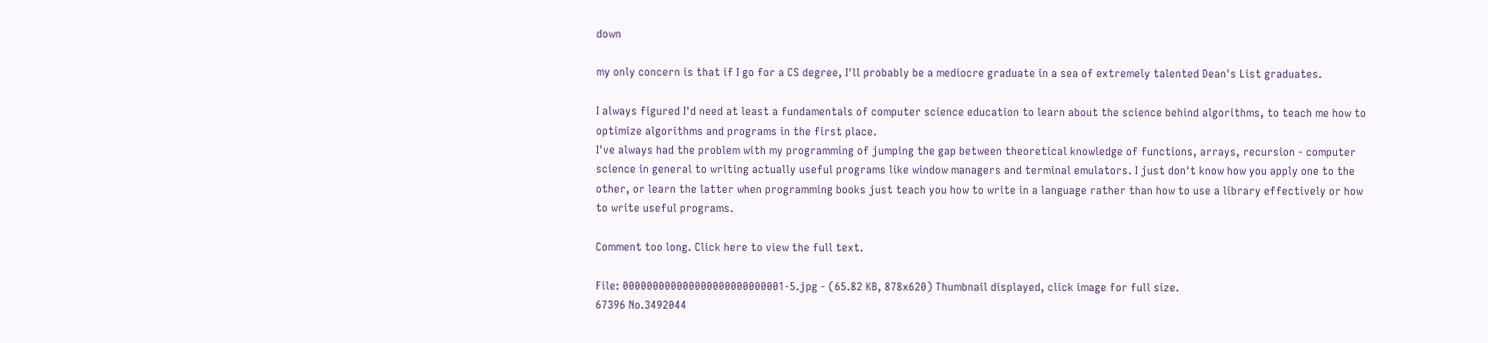down

my only concern is that if I go for a CS degree, I'll probably be a mediocre graduate in a sea of extremely talented Dean's List graduates.

I always figured I'd need at least a fundamentals of computer science education to learn about the science behind algorithms, to teach me how to optimize algorithms and programs in the first place.
I've always had the problem with my programming of jumping the gap between theoretical knowledge of functions, arrays, recursion - computer science in general to writing actually useful programs like window managers and terminal emulators. I just don't know how you apply one to the other, or learn the latter when programming books just teach you how to write in a language rather than how to use a library effectively or how to write useful programs.

Comment too long. Click here to view the full text.

File: 000000000000000000000000001-5.jpg - (65.82 KB, 878x620) Thumbnail displayed, click image for full size.
67396 No.3492044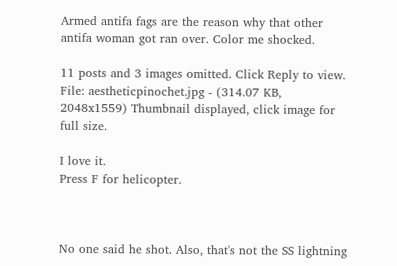Armed antifa fags are the reason why that other antifa woman got ran over. Color me shocked.

11 posts and 3 images omitted. Click Reply to view.
File: aestheticpinochet.jpg - (314.07 KB, 2048x1559) Thumbnail displayed, click image for full size.

I love it.
Press F for helicopter.



No one said he shot. Also, that's not the SS lightning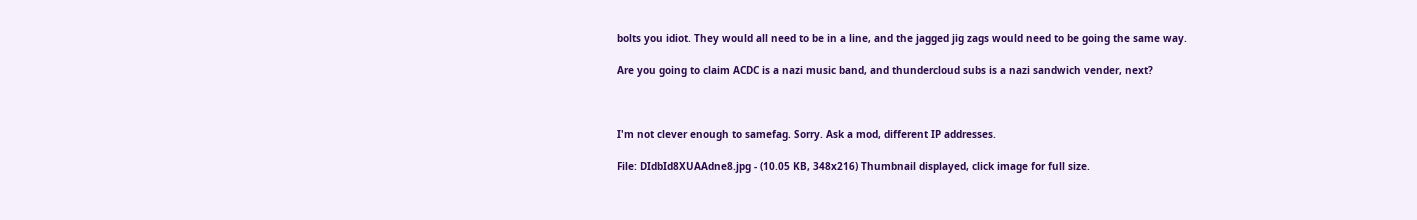bolts you idiot. They would all need to be in a line, and the jagged jig zags would need to be going the same way.

Are you going to claim ACDC is a nazi music band, and thundercloud subs is a nazi sandwich vender, next?



I'm not clever enough to samefag. Sorry. Ask a mod, different IP addresses.

File: DIdbId8XUAAdne8.jpg - (10.05 KB, 348x216) Thumbnail displayed, click image for full size.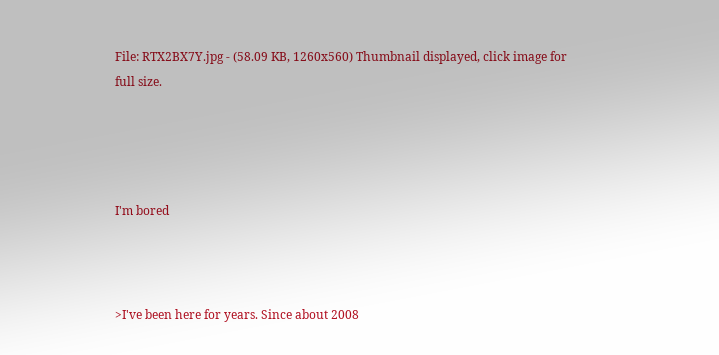File: RTX2BX7Y.jpg - (58.09 KB, 1260x560) Thumbnail displayed, click image for full size.




I'm bored



>I've been here for years. Since about 2008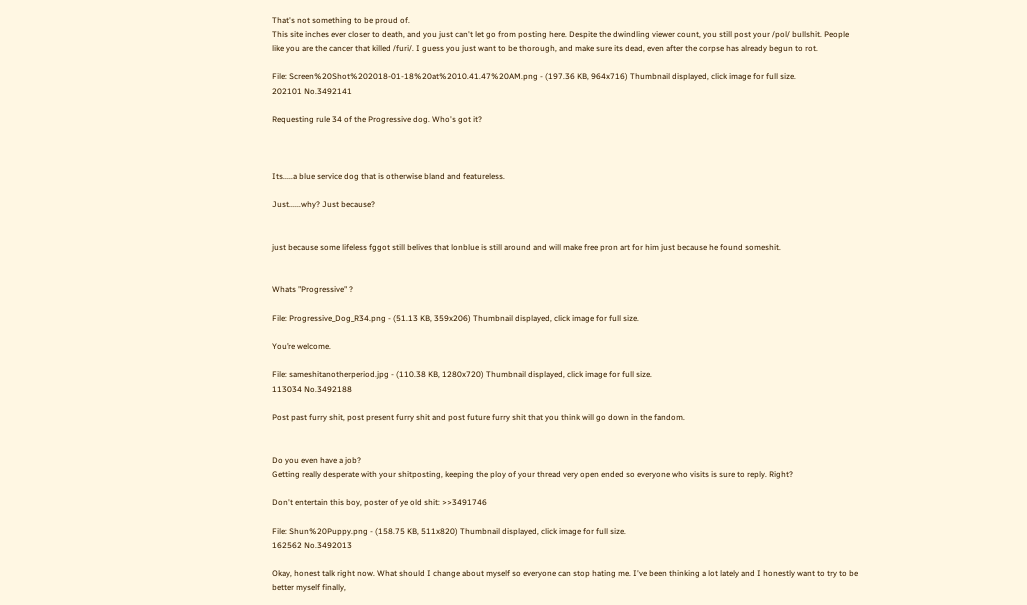That's not something to be proud of.
This site inches ever closer to death, and you just can't let go from posting here. Despite the dwindling viewer count, you still post your /pol/ bullshit. People like you are the cancer that killed /furi/. I guess you just want to be thorough, and make sure its dead, even after the corpse has already begun to rot.

File: Screen%20Shot%202018-01-18%20at%2010.41.47%20AM.png - (197.36 KB, 964x716) Thumbnail displayed, click image for full size.
202101 No.3492141

Requesting rule 34 of the Progressive dog. Who's got it?



Its.....a blue service dog that is otherwise bland and featureless.

Just......why? Just because?


just because some lifeless fggot still belives that lonblue is still around and will make free pron art for him just because he found someshit.


Whats "Progressive" ?

File: Progressive_Dog_R34.png - (51.13 KB, 359x206) Thumbnail displayed, click image for full size.

You’re welcome.

File: sameshitanotherperiod.jpg - (110.38 KB, 1280x720) Thumbnail displayed, click image for full size.
113034 No.3492188

Post past furry shit, post present furry shit and post future furry shit that you think will go down in the fandom.


Do you even have a job?
Getting really desperate with your shitposting, keeping the ploy of your thread very open ended so everyone who visits is sure to reply. Right?

Don't entertain this boy, poster of ye old shit: >>3491746

File: Shun%20Puppy.png - (158.75 KB, 511x820) Thumbnail displayed, click image for full size.
162562 No.3492013

Okay, honest talk right now. What should I change about myself so everyone can stop hating me. I've been thinking a lot lately and I honestly want to try to be better myself finally,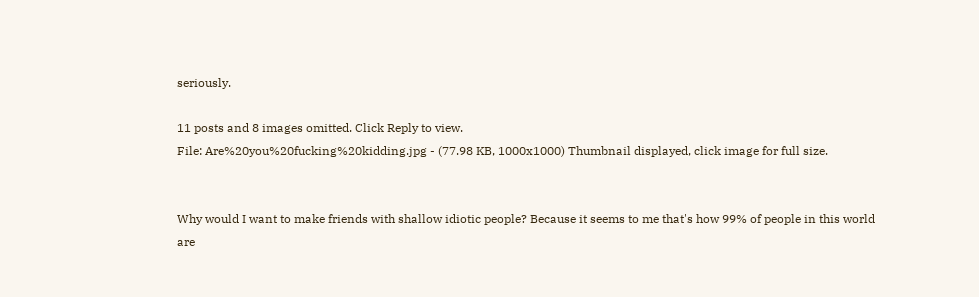seriously.

11 posts and 8 images omitted. Click Reply to view.
File: Are%20you%20fucking%20kidding.jpg - (77.98 KB, 1000x1000) Thumbnail displayed, click image for full size.


Why would I want to make friends with shallow idiotic people? Because it seems to me that's how 99% of people in this world are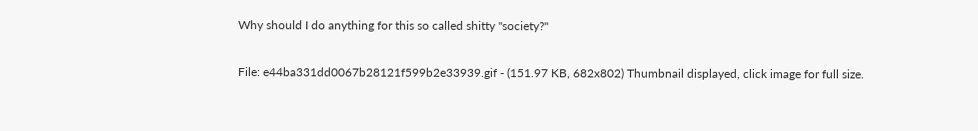Why should I do anything for this so called shitty "society?"

File: e44ba331dd0067b28121f599b2e33939.gif - (151.97 KB, 682x802) Thumbnail displayed, click image for full size.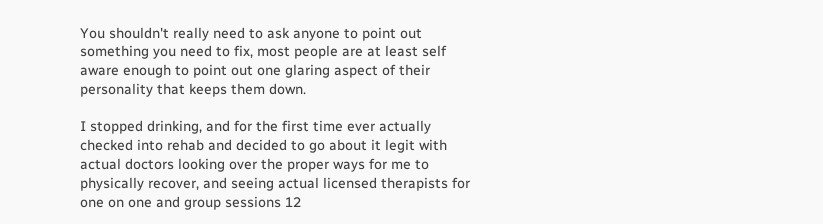You shouldn't really need to ask anyone to point out something you need to fix, most people are at least self aware enough to point out one glaring aspect of their personality that keeps them down.

I stopped drinking, and for the first time ever actually checked into rehab and decided to go about it legit with actual doctors looking over the proper ways for me to physically recover, and seeing actual licensed therapists for one on one and group sessions 12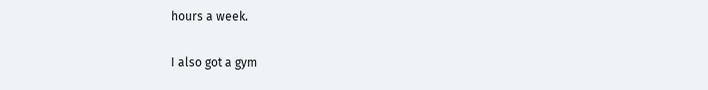hours a week.

I also got a gym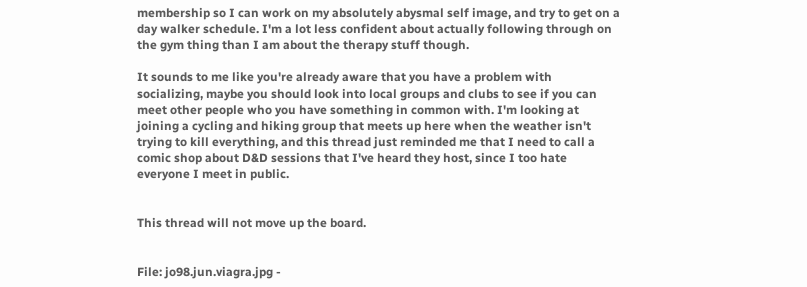membership so I can work on my absolutely abysmal self image, and try to get on a day walker schedule. I'm a lot less confident about actually following through on the gym thing than I am about the therapy stuff though.

It sounds to me like you're already aware that you have a problem with socializing, maybe you should look into local groups and clubs to see if you can meet other people who you have something in common with. I'm looking at joining a cycling and hiking group that meets up here when the weather isn't trying to kill everything, and this thread just reminded me that I need to call a comic shop about D&D sessions that I've heard they host, since I too hate everyone I meet in public.


This thread will not move up the board.


File: jo98.jun.viagra.jpg -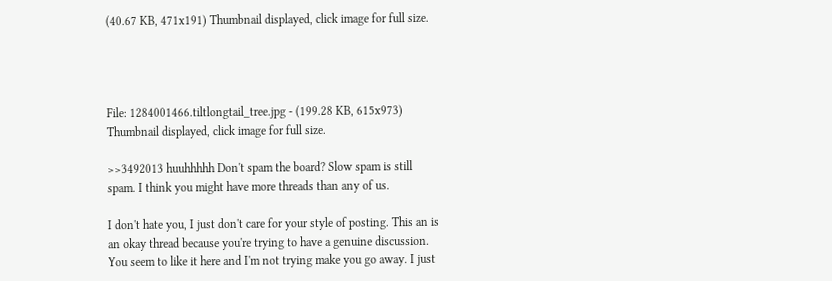(40.67 KB, 471x191) Thumbnail displayed, click image for full size.




File: 1284001466.tiltlongtail_tree.jpg - (199.28 KB, 615x973) Thumbnail displayed, click image for full size.

>>3492013 huuhhhhh Don't spam the board? Slow spam is still spam. I think you might have more threads than any of us.

I don't hate you, I just don't care for your style of posting. This an is an okay thread because you're trying to have a genuine discussion. You seem to like it here and I'm not trying make you go away. I just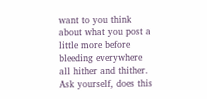want to you think about what you post a little more before bleeding everywhere all hither and thither.
Ask yourself, does this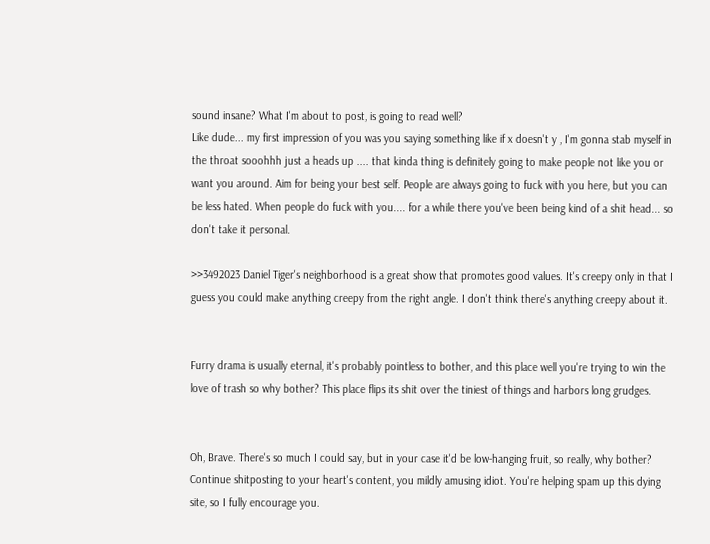sound insane? What I'm about to post, is going to read well?
Like dude... my first impression of you was you saying something like if x doesn't y , I'm gonna stab myself in the throat sooohhh just a heads up .... that kinda thing is definitely going to make people not like you or want you around. Aim for being your best self. People are always going to fuck with you here, but you can be less hated. When people do fuck with you.... for a while there you've been being kind of a shit head... so don't take it personal.

>>3492023 Daniel Tiger's neighborhood is a great show that promotes good values. It's creepy only in that I guess you could make anything creepy from the right angle. I don't think there's anything creepy about it.


Furry drama is usually eternal, it's probably pointless to bother, and this place well you're trying to win the love of trash so why bother? This place flips its shit over the tiniest of things and harbors long grudges.


Oh, Brave. There's so much I could say, but in your case it'd be low-hanging fruit, so really, why bother? Continue shitposting to your heart's content, you mildly amusing idiot. You're helping spam up this dying site, so I fully encourage you.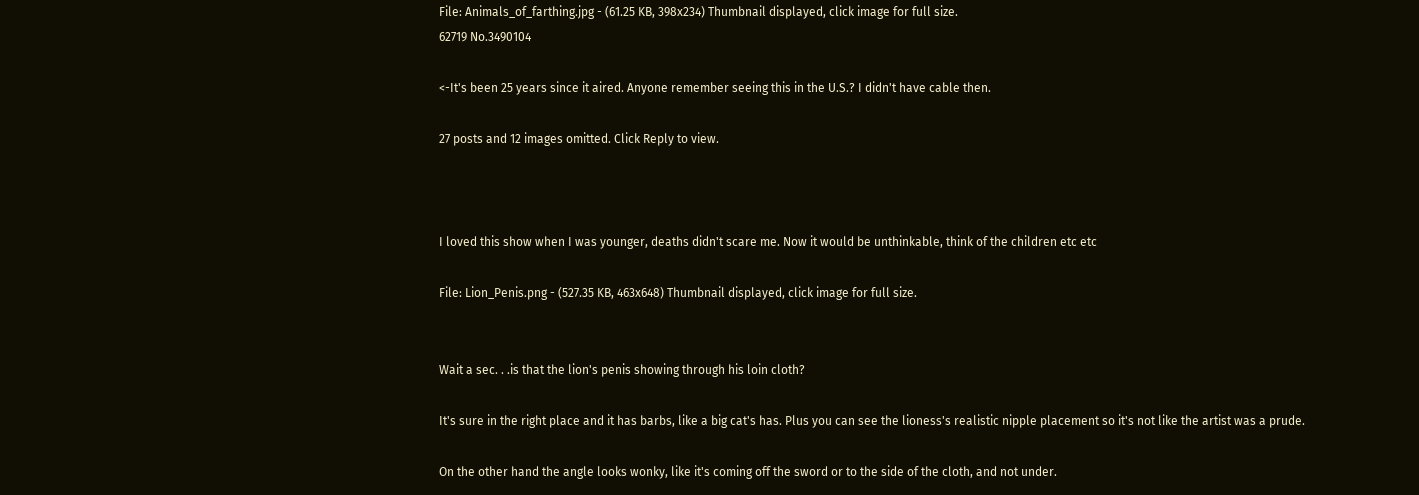File: Animals_of_farthing.jpg - (61.25 KB, 398x234) Thumbnail displayed, click image for full size.
62719 No.3490104

<-It's been 25 years since it aired. Anyone remember seeing this in the U.S.? I didn't have cable then.

27 posts and 12 images omitted. Click Reply to view.



I loved this show when I was younger, deaths didn't scare me. Now it would be unthinkable, think of the children etc etc

File: Lion_Penis.png - (527.35 KB, 463x648) Thumbnail displayed, click image for full size.


Wait a sec. . .is that the lion's penis showing through his loin cloth?

It's sure in the right place and it has barbs, like a big cat's has. Plus you can see the lioness's realistic nipple placement so it's not like the artist was a prude.

On the other hand the angle looks wonky, like it's coming off the sword or to the side of the cloth, and not under.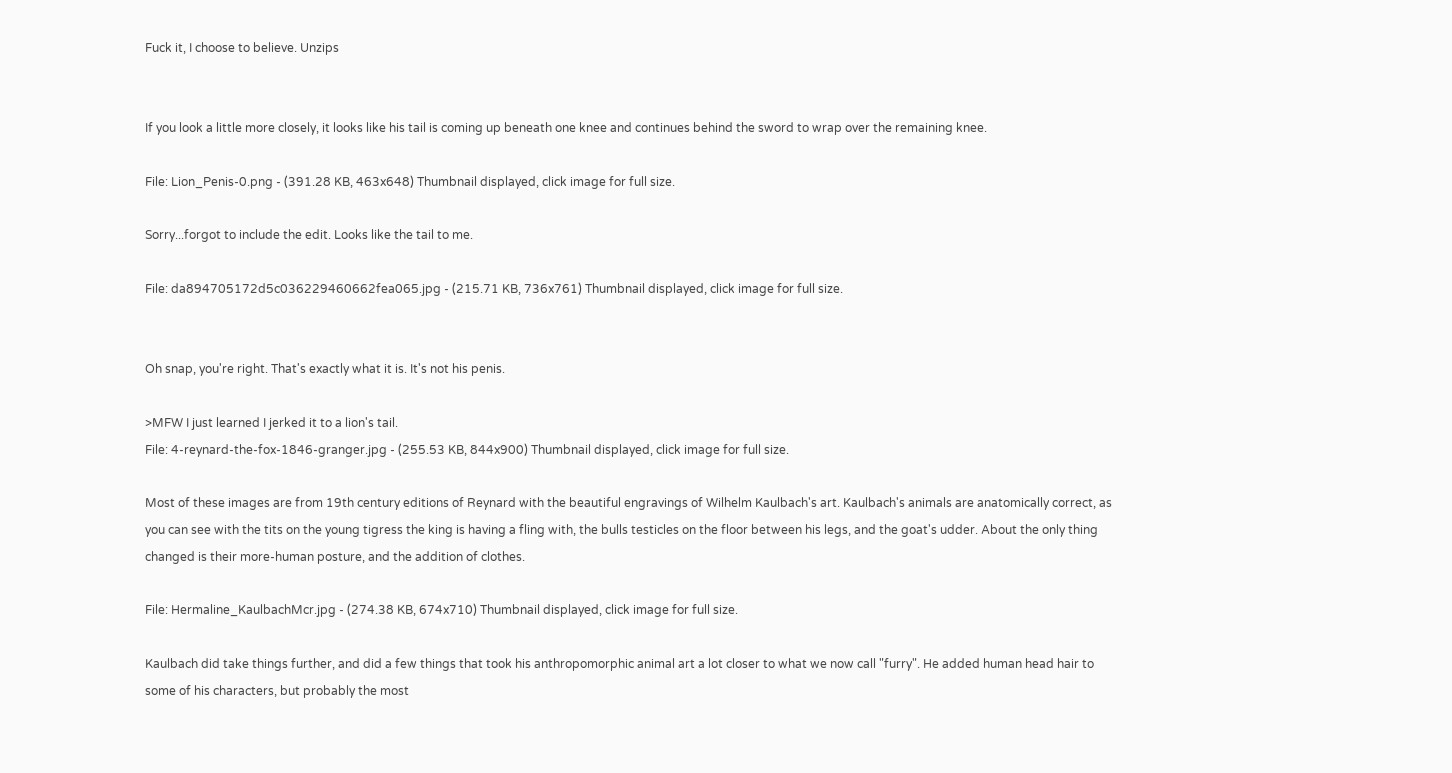Fuck it, I choose to believe. Unzips


If you look a little more closely, it looks like his tail is coming up beneath one knee and continues behind the sword to wrap over the remaining knee.

File: Lion_Penis-0.png - (391.28 KB, 463x648) Thumbnail displayed, click image for full size.

Sorry...forgot to include the edit. Looks like the tail to me.

File: da894705172d5c036229460662fea065.jpg - (215.71 KB, 736x761) Thumbnail displayed, click image for full size.


Oh snap, you're right. That's exactly what it is. It's not his penis.

>MFW I just learned I jerked it to a lion's tail.
File: 4-reynard-the-fox-1846-granger.jpg - (255.53 KB, 844x900) Thumbnail displayed, click image for full size.

Most of these images are from 19th century editions of Reynard with the beautiful engravings of Wilhelm Kaulbach's art. Kaulbach's animals are anatomically correct, as you can see with the tits on the young tigress the king is having a fling with, the bulls testicles on the floor between his legs, and the goat's udder. About the only thing changed is their more-human posture, and the addition of clothes.

File: Hermaline_KaulbachMcr.jpg - (274.38 KB, 674x710) Thumbnail displayed, click image for full size.

Kaulbach did take things further, and did a few things that took his anthropomorphic animal art a lot closer to what we now call "furry". He added human head hair to some of his characters, but probably the most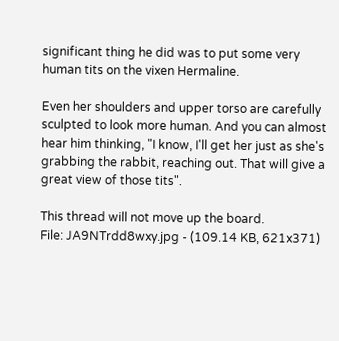significant thing he did was to put some very human tits on the vixen Hermaline.

Even her shoulders and upper torso are carefully sculpted to look more human. And you can almost hear him thinking, "I know, I'll get her just as she's grabbing the rabbit, reaching out. That will give a great view of those tits".

This thread will not move up the board.
File: JA9NTrdd8wxy.jpg - (109.14 KB, 621x371)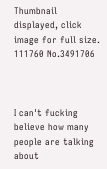Thumbnail displayed, click image for full size.
111760 No.3491706



I can't fucking believe how many people are talking about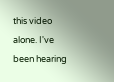this video alone. I've been hearing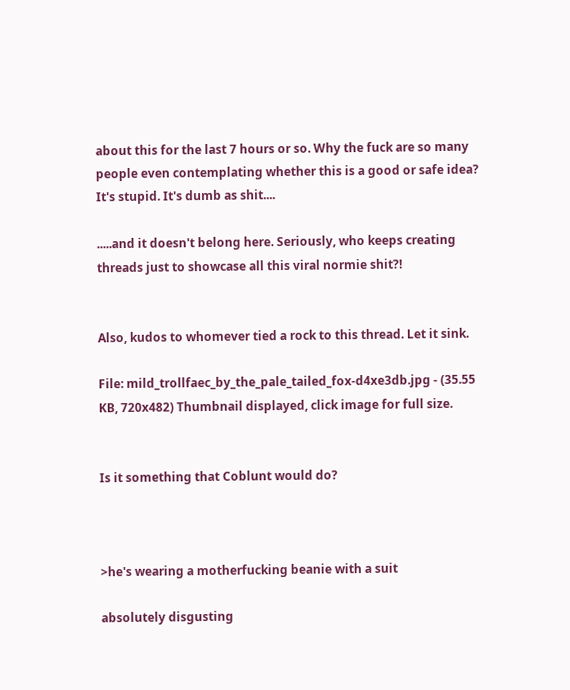about this for the last 7 hours or so. Why the fuck are so many people even contemplating whether this is a good or safe idea? It's stupid. It's dumb as shit....

.....and it doesn't belong here. Seriously, who keeps creating threads just to showcase all this viral normie shit?!


Also, kudos to whomever tied a rock to this thread. Let it sink.

File: mild_trollfaec_by_the_pale_tailed_fox-d4xe3db.jpg - (35.55 KB, 720x482) Thumbnail displayed, click image for full size.


Is it something that Coblunt would do?



>he's wearing a motherfucking beanie with a suit

absolutely disgusting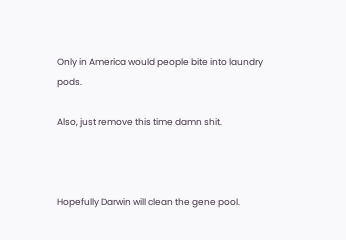Only in America would people bite into laundry pods.

Also, just remove this time damn shit.



Hopefully Darwin will clean the gene pool.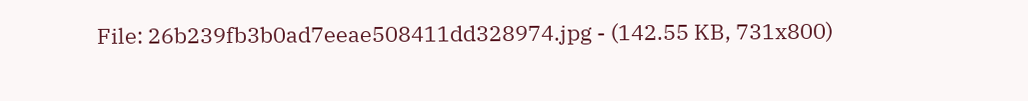File: 26b239fb3b0ad7eeae508411dd328974.jpg - (142.55 KB, 731x800)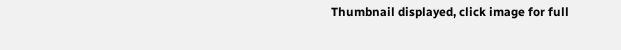Thumbnail displayed, click image for full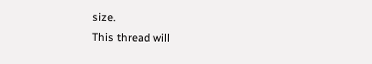size.
This thread will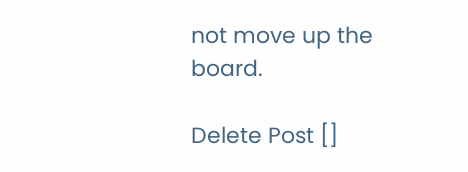not move up the board.

Delete Post []